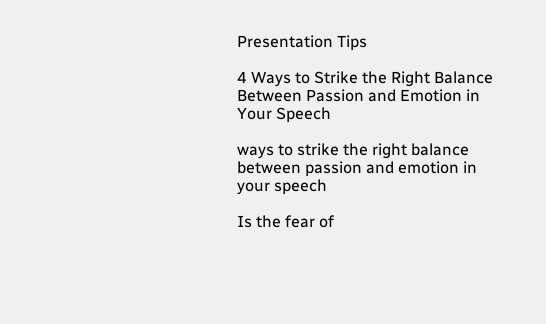Presentation Tips

4 Ways to Strike the Right Balance Between Passion and Emotion in Your Speech

ways to strike the right balance between passion and emotion in your speech

Is the fear of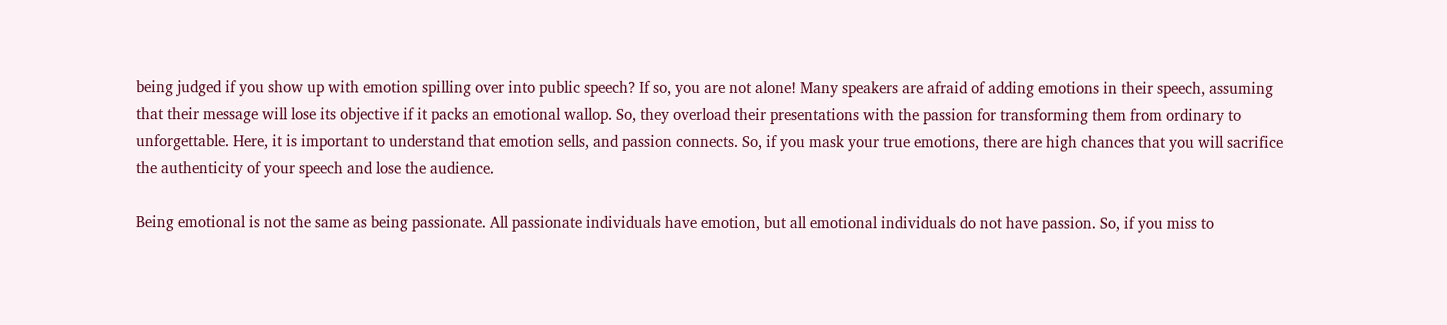being judged if you show up with emotion spilling over into public speech? If so, you are not alone! Many speakers are afraid of adding emotions in their speech, assuming that their message will lose its objective if it packs an emotional wallop. So, they overload their presentations with the passion for transforming them from ordinary to unforgettable. Here, it is important to understand that emotion sells, and passion connects. So, if you mask your true emotions, there are high chances that you will sacrifice the authenticity of your speech and lose the audience.

Being emotional is not the same as being passionate. All passionate individuals have emotion, but all emotional individuals do not have passion. So, if you miss to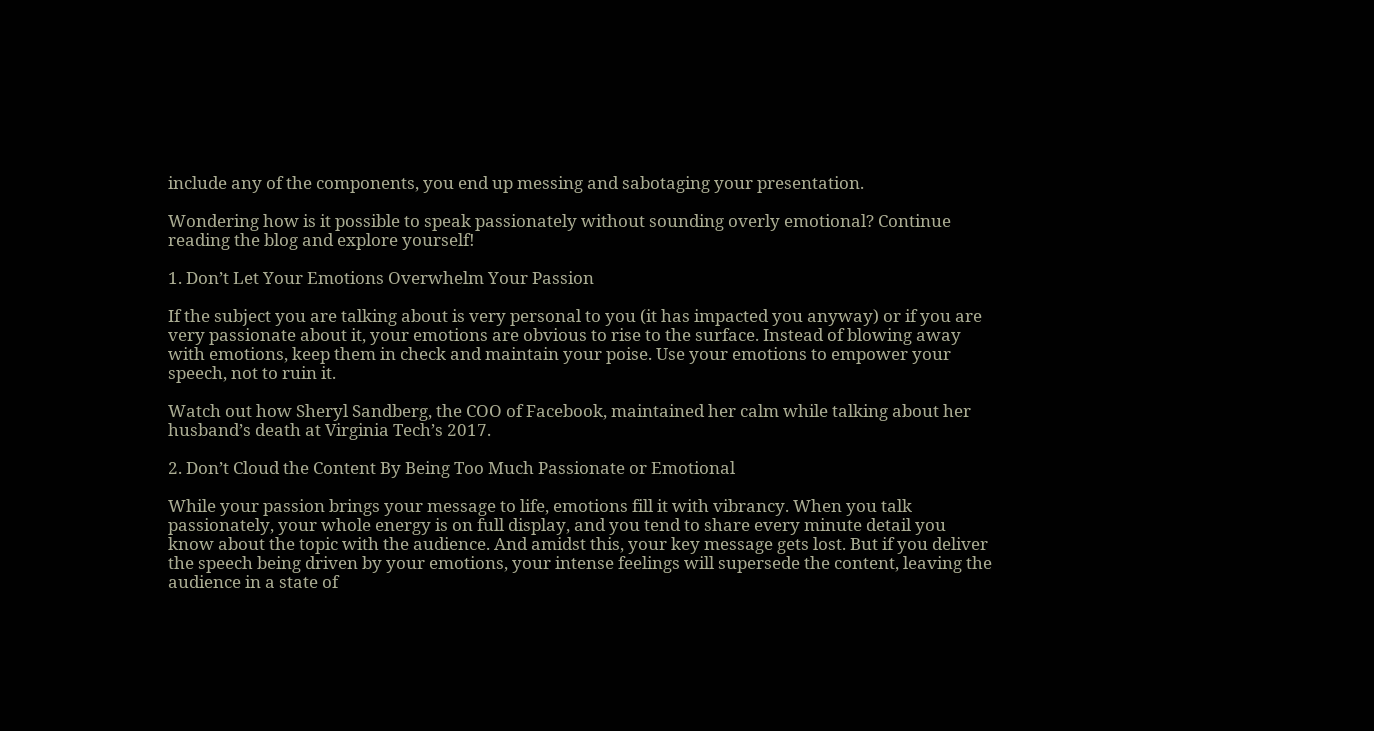include any of the components, you end up messing and sabotaging your presentation.

Wondering how is it possible to speak passionately without sounding overly emotional? Continue reading the blog and explore yourself!

1. Don’t Let Your Emotions Overwhelm Your Passion

If the subject you are talking about is very personal to you (it has impacted you anyway) or if you are very passionate about it, your emotions are obvious to rise to the surface. Instead of blowing away with emotions, keep them in check and maintain your poise. Use your emotions to empower your speech, not to ruin it.

Watch out how Sheryl Sandberg, the COO of Facebook, maintained her calm while talking about her husband’s death at Virginia Tech’s 2017.

2. Don’t Cloud the Content By Being Too Much Passionate or Emotional

While your passion brings your message to life, emotions fill it with vibrancy. When you talk passionately, your whole energy is on full display, and you tend to share every minute detail you know about the topic with the audience. And amidst this, your key message gets lost. But if you deliver the speech being driven by your emotions, your intense feelings will supersede the content, leaving the audience in a state of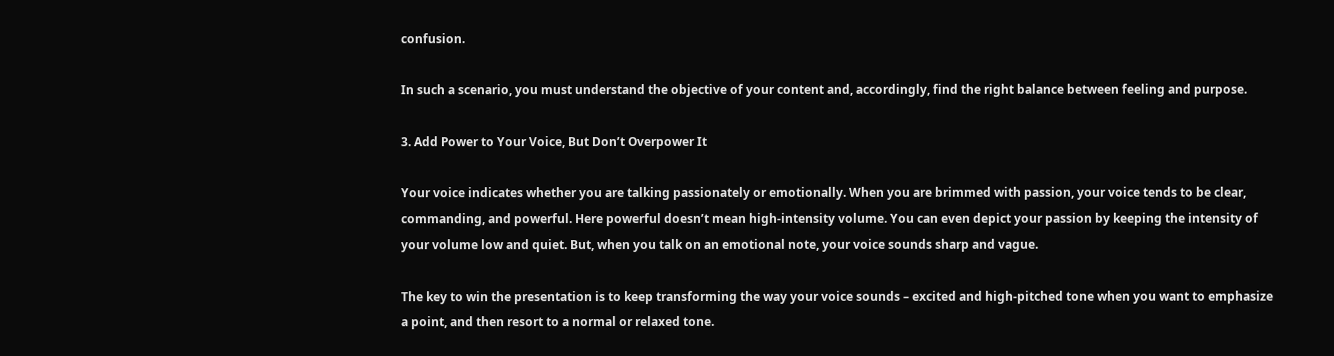confusion.

In such a scenario, you must understand the objective of your content and, accordingly, find the right balance between feeling and purpose.

3. Add Power to Your Voice, But Don’t Overpower It

Your voice indicates whether you are talking passionately or emotionally. When you are brimmed with passion, your voice tends to be clear, commanding, and powerful. Here powerful doesn’t mean high-intensity volume. You can even depict your passion by keeping the intensity of your volume low and quiet. But, when you talk on an emotional note, your voice sounds sharp and vague.

The key to win the presentation is to keep transforming the way your voice sounds – excited and high-pitched tone when you want to emphasize a point, and then resort to a normal or relaxed tone.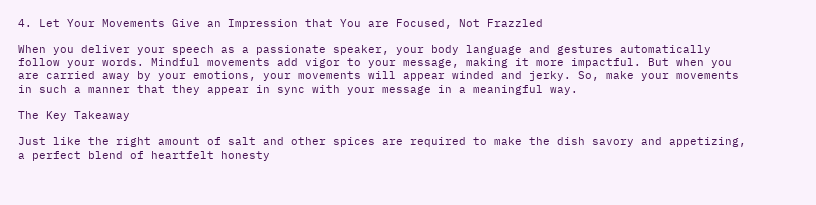4. Let Your Movements Give an Impression that You are Focused, Not Frazzled

When you deliver your speech as a passionate speaker, your body language and gestures automatically follow your words. Mindful movements add vigor to your message, making it more impactful. But when you are carried away by your emotions, your movements will appear winded and jerky. So, make your movements in such a manner that they appear in sync with your message in a meaningful way.

The Key Takeaway

Just like the right amount of salt and other spices are required to make the dish savory and appetizing, a perfect blend of heartfelt honesty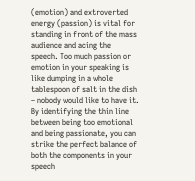(emotion) and extroverted energy (passion) is vital for standing in front of the mass audience and acing the speech. Too much passion or emotion in your speaking is like dumping in a whole tablespoon of salt in the dish – nobody would like to have it. By identifying the thin line between being too emotional and being passionate, you can strike the perfect balance of both the components in your speech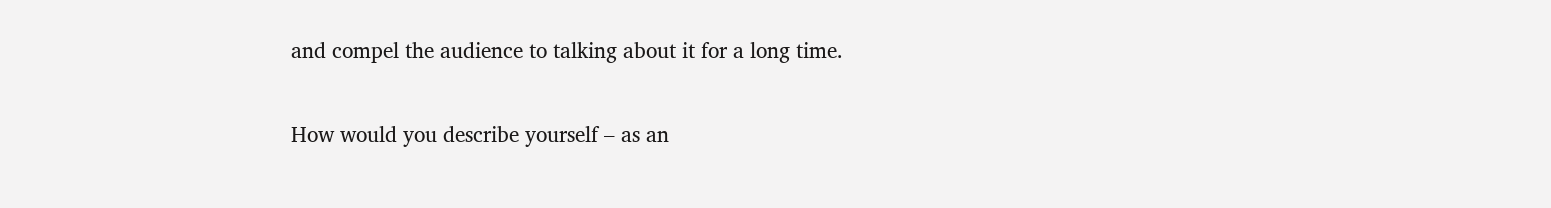and compel the audience to talking about it for a long time.

How would you describe yourself – as an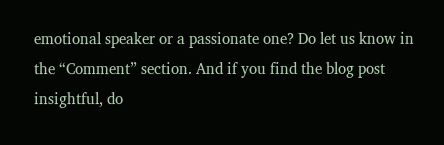emotional speaker or a passionate one? Do let us know in the “Comment” section. And if you find the blog post insightful, do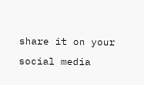share it on your social media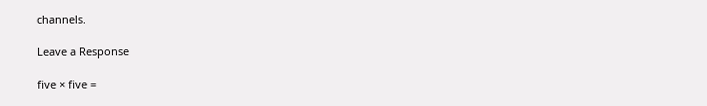channels.

Leave a Response

five × five =